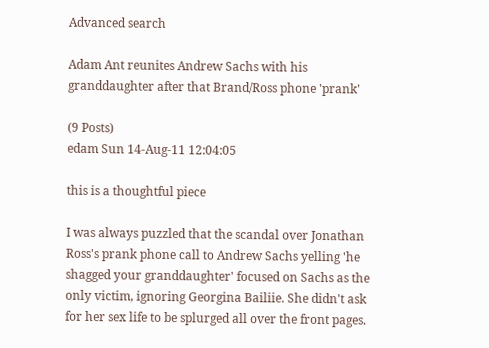Advanced search

Adam Ant reunites Andrew Sachs with his granddaughter after that Brand/Ross phone 'prank'

(9 Posts)
edam Sun 14-Aug-11 12:04:05

this is a thoughtful piece

I was always puzzled that the scandal over Jonathan Ross's prank phone call to Andrew Sachs yelling 'he shagged your granddaughter' focused on Sachs as the only victim, ignoring Georgina Bailiie. She didn't ask for her sex life to be splurged all over the front pages.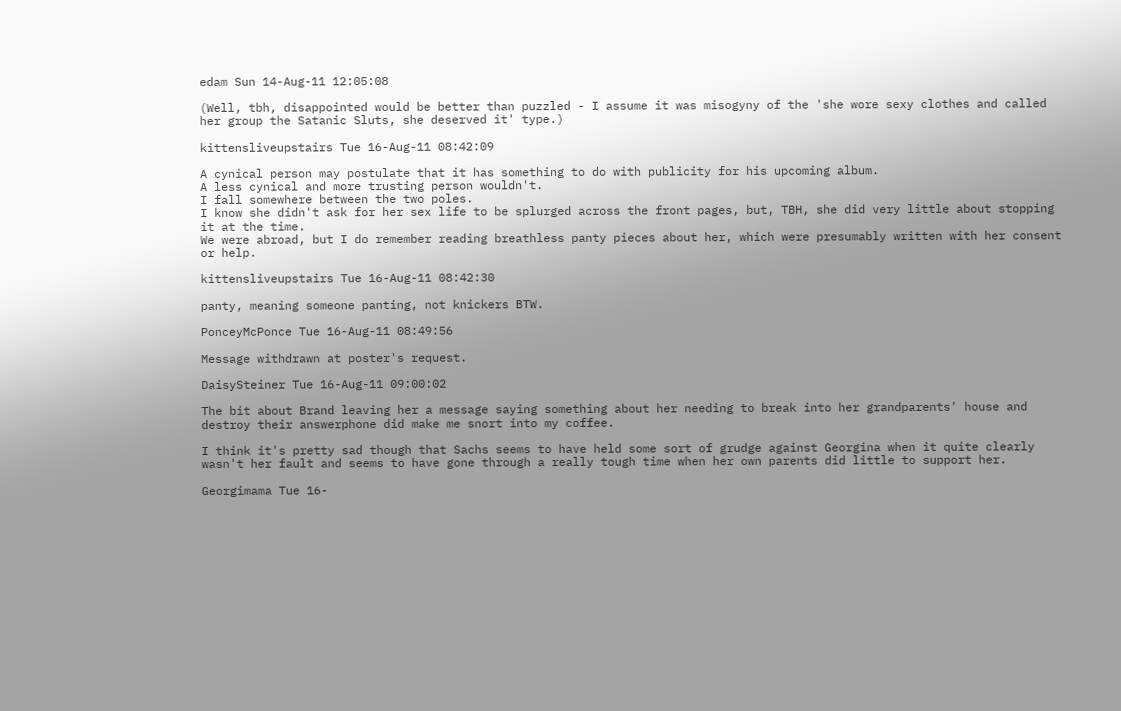edam Sun 14-Aug-11 12:05:08

(Well, tbh, disappointed would be better than puzzled - I assume it was misogyny of the 'she wore sexy clothes and called her group the Satanic Sluts, she deserved it' type.)

kittensliveupstairs Tue 16-Aug-11 08:42:09

A cynical person may postulate that it has something to do with publicity for his upcoming album.
A less cynical and more trusting person wouldn't.
I fall somewhere between the two poles.
I know she didn't ask for her sex life to be splurged across the front pages, but, TBH, she did very little about stopping it at the time.
We were abroad, but I do remember reading breathless panty pieces about her, which were presumably written with her consent or help.

kittensliveupstairs Tue 16-Aug-11 08:42:30

panty, meaning someone panting, not knickers BTW.

PonceyMcPonce Tue 16-Aug-11 08:49:56

Message withdrawn at poster's request.

DaisySteiner Tue 16-Aug-11 09:00:02

The bit about Brand leaving her a message saying something about her needing to break into her grandparents' house and destroy their answerphone did make me snort into my coffee.

I think it's pretty sad though that Sachs seems to have held some sort of grudge against Georgina when it quite clearly wasn't her fault and seems to have gone through a really tough time when her own parents did little to support her.

Georgimama Tue 16-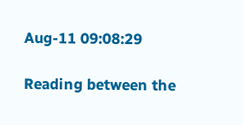Aug-11 09:08:29

Reading between the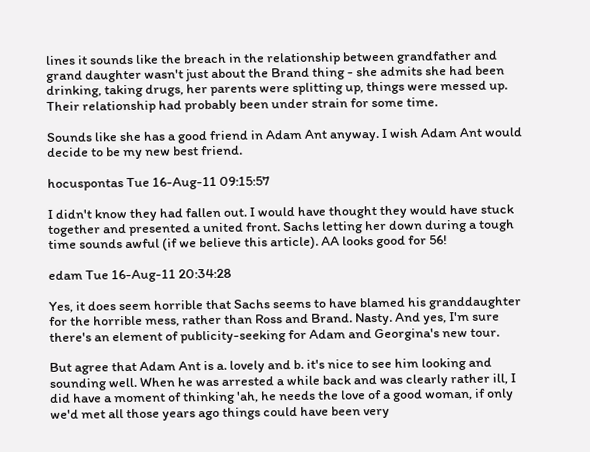lines it sounds like the breach in the relationship between grandfather and grand daughter wasn't just about the Brand thing - she admits she had been drinking, taking drugs, her parents were splitting up, things were messed up. Their relationship had probably been under strain for some time.

Sounds like she has a good friend in Adam Ant anyway. I wish Adam Ant would decide to be my new best friend.

hocuspontas Tue 16-Aug-11 09:15:57

I didn't know they had fallen out. I would have thought they would have stuck together and presented a united front. Sachs letting her down during a tough time sounds awful (if we believe this article). AA looks good for 56!

edam Tue 16-Aug-11 20:34:28

Yes, it does seem horrible that Sachs seems to have blamed his granddaughter for the horrible mess, rather than Ross and Brand. Nasty. And yes, I'm sure there's an element of publicity-seeking for Adam and Georgina's new tour.

But agree that Adam Ant is a. lovely and b. it's nice to see him looking and sounding well. When he was arrested a while back and was clearly rather ill, I did have a moment of thinking 'ah, he needs the love of a good woman, if only we'd met all those years ago things could have been very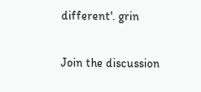different'. grin

Join the discussion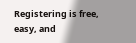Registering is free, easy, and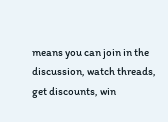means you can join in the discussion, watch threads, get discounts, win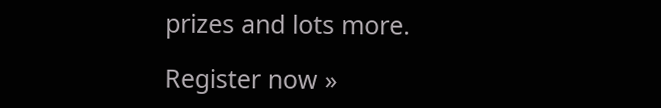prizes and lots more.

Register now »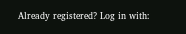Already registered? Log in with: